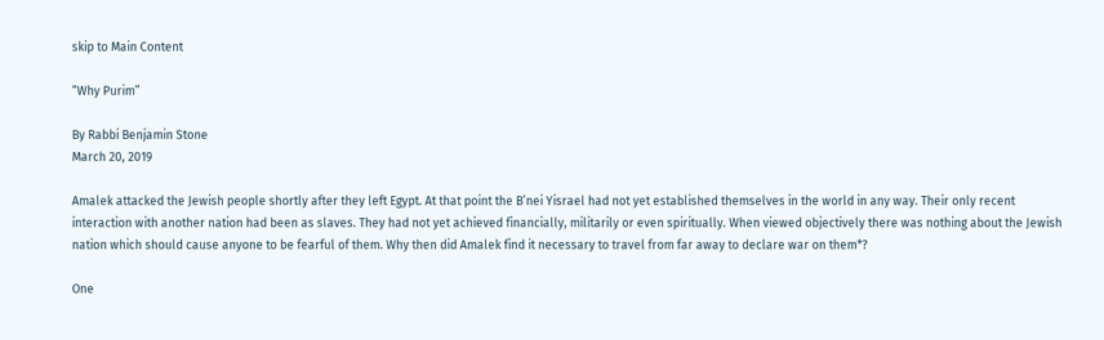skip to Main Content

“Why Purim”

By Rabbi Benjamin Stone
March 20, 2019

Amalek attacked the Jewish people shortly after they left Egypt. At that point the B’nei Yisrael had not yet established themselves in the world in any way. Their only recent interaction with another nation had been as slaves. They had not yet achieved financially, militarily or even spiritually. When viewed objectively there was nothing about the Jewish nation which should cause anyone to be fearful of them. Why then did Amalek find it necessary to travel from far away to declare war on them*?

One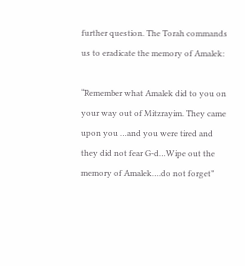further question. The Torah commands us to eradicate the memory of Amalek:

“Remember what Amalek did to you on your way out of Mitzrayim. They came upon you …and you were tired and they did not fear G-d…Wipe out the memory of Amalek….do not forget”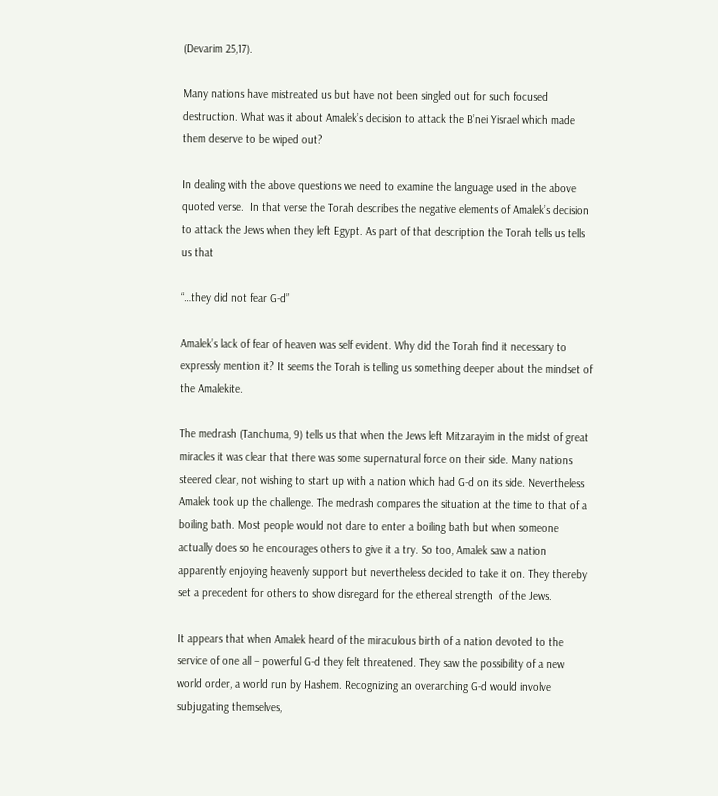(Devarim 25,17).

Many nations have mistreated us but have not been singled out for such focused destruction. What was it about Amalek’s decision to attack the B’nei Yisrael which made them deserve to be wiped out?

In dealing with the above questions we need to examine the language used in the above quoted verse.  In that verse the Torah describes the negative elements of Amalek’s decision to attack the Jews when they left Egypt. As part of that description the Torah tells us tells us that

“…they did not fear G-d”

Amalek’s lack of fear of heaven was self evident. Why did the Torah find it necessary to expressly mention it? It seems the Torah is telling us something deeper about the mindset of the Amalekite.

The medrash (Tanchuma, 9) tells us that when the Jews left Mitzarayim in the midst of great miracles it was clear that there was some supernatural force on their side. Many nations steered clear, not wishing to start up with a nation which had G-d on its side. Nevertheless Amalek took up the challenge. The medrash compares the situation at the time to that of a boiling bath. Most people would not dare to enter a boiling bath but when someone actually does so he encourages others to give it a try. So too, Amalek saw a nation apparently enjoying heavenly support but nevertheless decided to take it on. They thereby set a precedent for others to show disregard for the ethereal strength  of the Jews.

It appears that when Amalek heard of the miraculous birth of a nation devoted to the service of one all – powerful G-d they felt threatened. They saw the possibility of a new world order, a world run by Hashem. Recognizing an overarching G-d would involve subjugating themselves,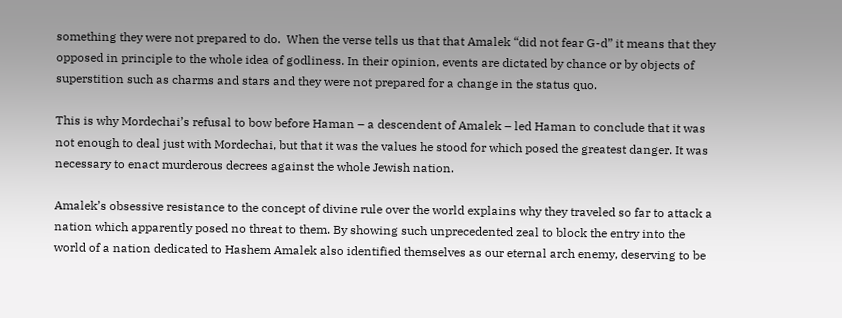something they were not prepared to do.  When the verse tells us that that Amalek “did not fear G-d” it means that they opposed in principle to the whole idea of godliness. In their opinion, events are dictated by chance or by objects of superstition such as charms and stars and they were not prepared for a change in the status quo.

This is why Mordechai’s refusal to bow before Haman – a descendent of Amalek – led Haman to conclude that it was not enough to deal just with Mordechai, but that it was the values he stood for which posed the greatest danger. It was necessary to enact murderous decrees against the whole Jewish nation.

Amalek’s obsessive resistance to the concept of divine rule over the world explains why they traveled so far to attack a nation which apparently posed no threat to them. By showing such unprecedented zeal to block the entry into the world of a nation dedicated to Hashem Amalek also identified themselves as our eternal arch enemy, deserving to be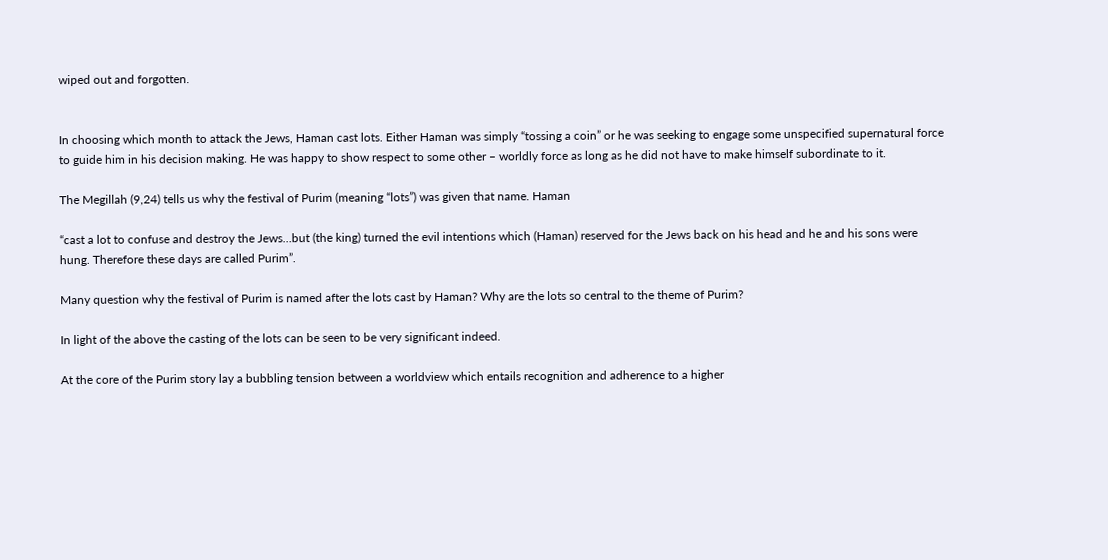wiped out and forgotten.


In choosing which month to attack the Jews, Haman cast lots. Either Haman was simply “tossing a coin” or he was seeking to engage some unspecified supernatural force to guide him in his decision making. He was happy to show respect to some other – worldly force as long as he did not have to make himself subordinate to it.

The Megillah (9,24) tells us why the festival of Purim (meaning “lots”) was given that name. Haman

“cast a lot to confuse and destroy the Jews…but (the king) turned the evil intentions which (Haman) reserved for the Jews back on his head and he and his sons were hung. Therefore these days are called Purim”.

Many question why the festival of Purim is named after the lots cast by Haman? Why are the lots so central to the theme of Purim?

In light of the above the casting of the lots can be seen to be very significant indeed.

At the core of the Purim story lay a bubbling tension between a worldview which entails recognition and adherence to a higher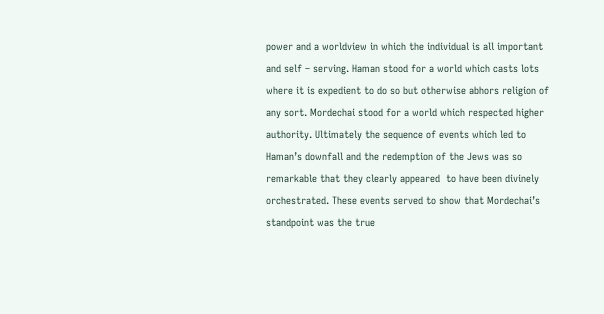power and a worldview in which the individual is all important and self – serving. Haman stood for a world which casts lots where it is expedient to do so but otherwise abhors religion of any sort. Mordechai stood for a world which respected higher authority. Ultimately the sequence of events which led to Haman’s downfall and the redemption of the Jews was so remarkable that they clearly appeared  to have been divinely orchestrated. These events served to show that Mordechai’s standpoint was the true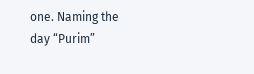one. Naming the day “Purim”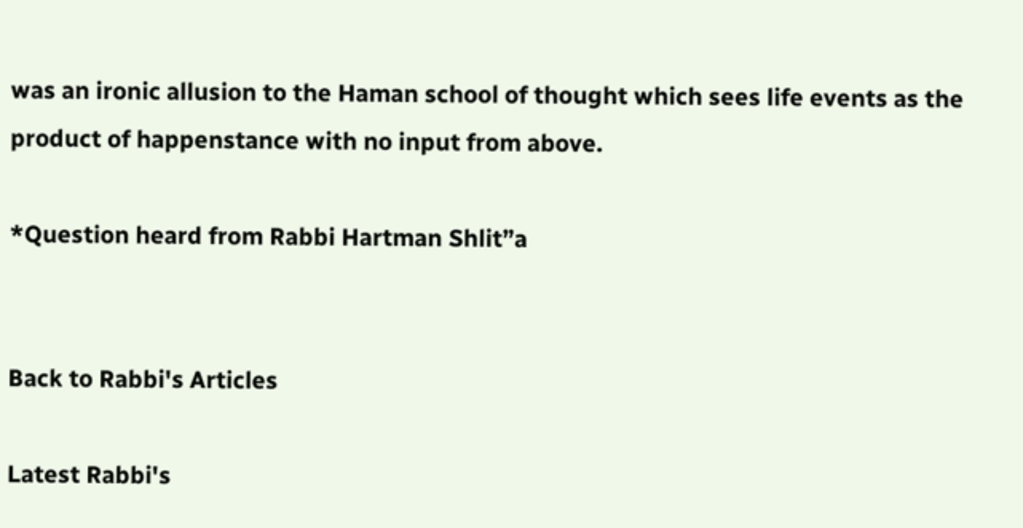was an ironic allusion to the Haman school of thought which sees life events as the product of happenstance with no input from above.

*Question heard from Rabbi Hartman Shlit”a


Back to Rabbi's Articles

Latest Rabbi's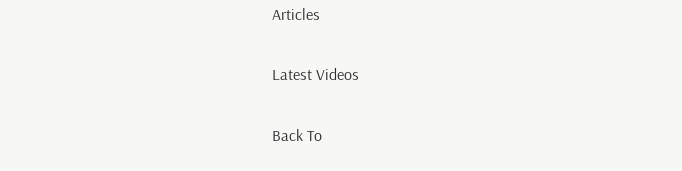Articles

Latest Videos

Back To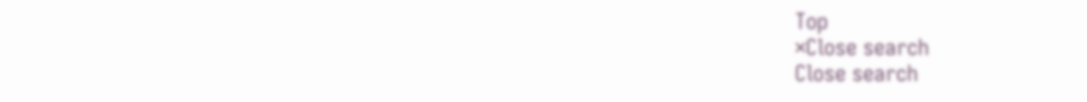Top
×Close search
Close search